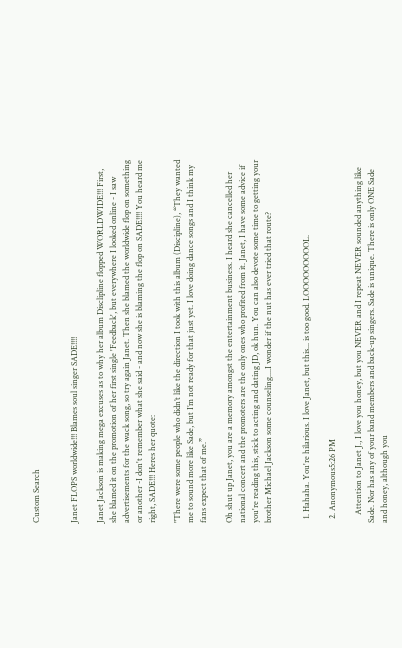Custom Search


Janet FLOPS worldwide!!! Blames soul singer SADE!!!!

Janet Jackson is making mega excuses as to why her album Disclipline flopped WORLDWIDE!!! First, she blamed it on the promotion of her first single 'Feedback', but everywhere I looked online - I saw advertisements for the wack song, so try again Janet. Then she blamed the worldwide flop on something or another -I don't remember what she said - and now she is blaming the flop on SADE!!!! You heard me right, SADE!!! Heres her quote:

"There were some people who didn’t like the direction I took with this album (Discipline), “They wanted me to sound more like Sade, but I’m not ready for that just yet. I love doing dance songs and I think my fans expect that of me.”

Oh shut up Janet, you are a memory amongst the entertainment business. I heard she cancelled her national concert and the promoters are the only ones who profited from it. Janet, I have some advice if you're reading this, stick to acting and dating JD, ok hun. You can also devote some time to getting your brother Michael Jackson some counseling....I wonder if the nut has ever tried that route?


  1. Hahaha. You're hilarious. I love Janet, but this... is too good. LOOOOOOOOOL.

  2. Anonymous5:26 PM

    Attention to Janet J., I love you honey, but you NEVER and I repeat NEVER sounded anything like Sade. Nor has any of your band members and back-up singers. Sade is unique. There is only ONE Sade and honey, although you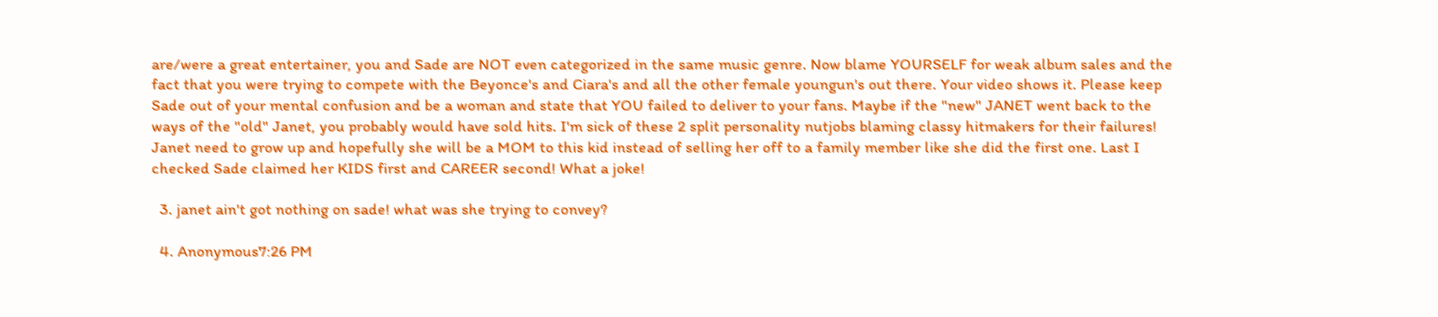are/were a great entertainer, you and Sade are NOT even categorized in the same music genre. Now blame YOURSELF for weak album sales and the fact that you were trying to compete with the Beyonce's and Ciara's and all the other female youngun's out there. Your video shows it. Please keep Sade out of your mental confusion and be a woman and state that YOU failed to deliver to your fans. Maybe if the "new" JANET went back to the ways of the "old" Janet, you probably would have sold hits. I'm sick of these 2 split personality nutjobs blaming classy hitmakers for their failures! Janet need to grow up and hopefully she will be a MOM to this kid instead of selling her off to a family member like she did the first one. Last I checked Sade claimed her KIDS first and CAREER second! What a joke!

  3. janet ain't got nothing on sade! what was she trying to convey?

  4. Anonymous7:26 PM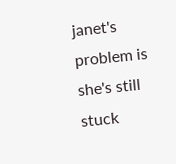janet's problem is she's still stuck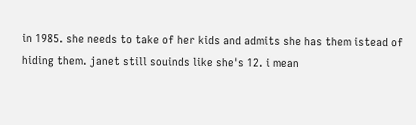in 1985. she needs to take of her kids and admits she has them istead of hiding them. janet still souinds like she's 12. i mean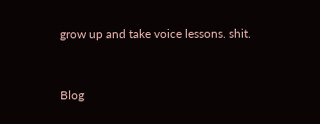grow up and take voice lessons. shit.


Blog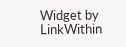Widget by LinkWithin